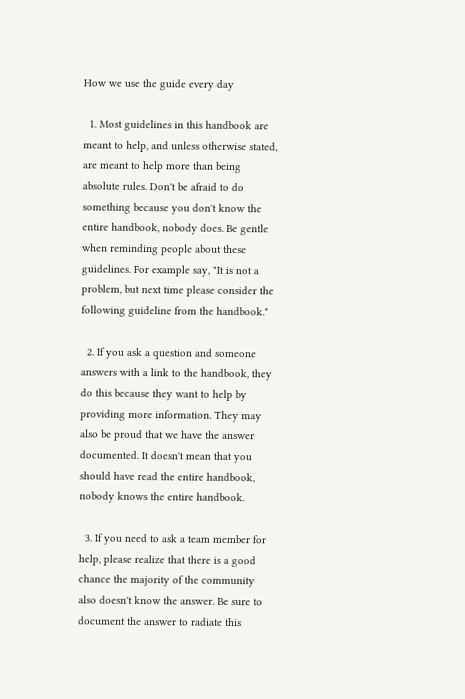How we use the guide every day

  1. Most guidelines in this handbook are meant to help, and unless otherwise stated, are meant to help more than being absolute rules. Don't be afraid to do something because you don't know the entire handbook, nobody does. Be gentle when reminding people about these guidelines. For example say, "It is not a problem, but next time please consider the following guideline from the handbook."

  2. If you ask a question and someone answers with a link to the handbook, they do this because they want to help by providing more information. They may also be proud that we have the answer documented. It doesn't mean that you should have read the entire handbook, nobody knows the entire handbook.

  3. If you need to ask a team member for help, please realize that there is a good chance the majority of the community also doesn't know the answer. Be sure to document the answer to radiate this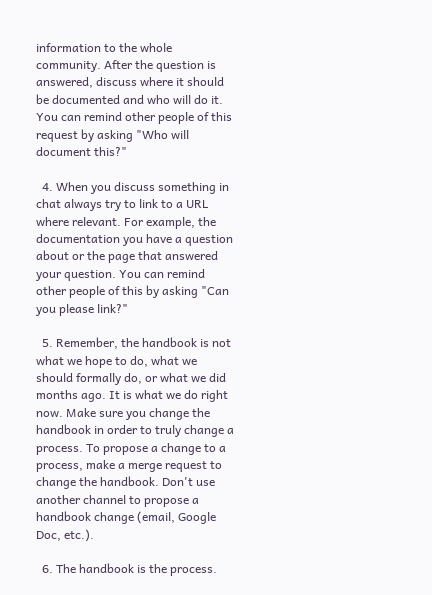information to the whole community. After the question is answered, discuss where it should be documented and who will do it. You can remind other people of this request by asking "Who will document this?"

  4. When you discuss something in chat always try to link to a URL where relevant. For example, the documentation you have a question about or the page that answered your question. You can remind other people of this by asking "Can you please link?"

  5. Remember, the handbook is not what we hope to do, what we should formally do, or what we did months ago. It is what we do right now. Make sure you change the handbook in order to truly change a process. To propose a change to a process, make a merge request to change the handbook. Don't use another channel to propose a handbook change (email, Google Doc, etc.).

  6. The handbook is the process.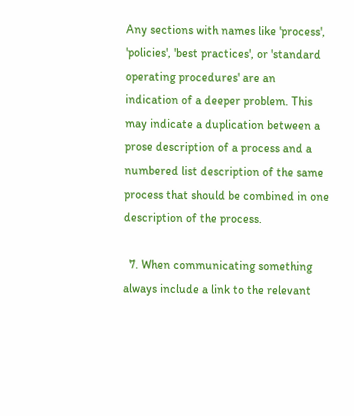Any sections with names like 'process', 'policies', 'best practices', or 'standard operating procedures' are an indication of a deeper problem. This may indicate a duplication between a prose description of a process and a numbered list description of the same process that should be combined in one description of the process.

  7. When communicating something always include a link to the relevant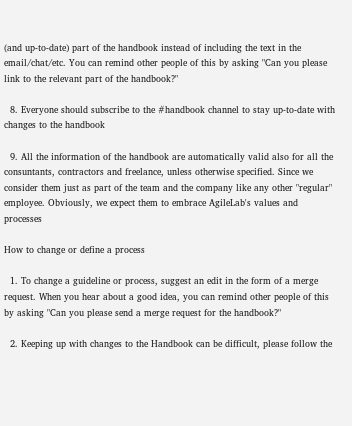(and up-to-date) part of the handbook instead of including the text in the email/chat/etc. You can remind other people of this by asking "Can you please link to the relevant part of the handbook?"

  8. Everyone should subscribe to the #handbook channel to stay up-to-date with changes to the handbook

  9. All the information of the handbook are automatically valid also for all the consuntants, contractors and freelance, unless otherwise specified. Since we consider them just as part of the team and the company like any other "regular" employee. Obviously, we expect them to embrace AgileLab's values and processes

How to change or define a process

  1. To change a guideline or process, suggest an edit in the form of a merge request. When you hear about a good idea, you can remind other people of this by asking "Can you please send a merge request for the handbook?"

  2. Keeping up with changes to the Handbook can be difficult, please follow the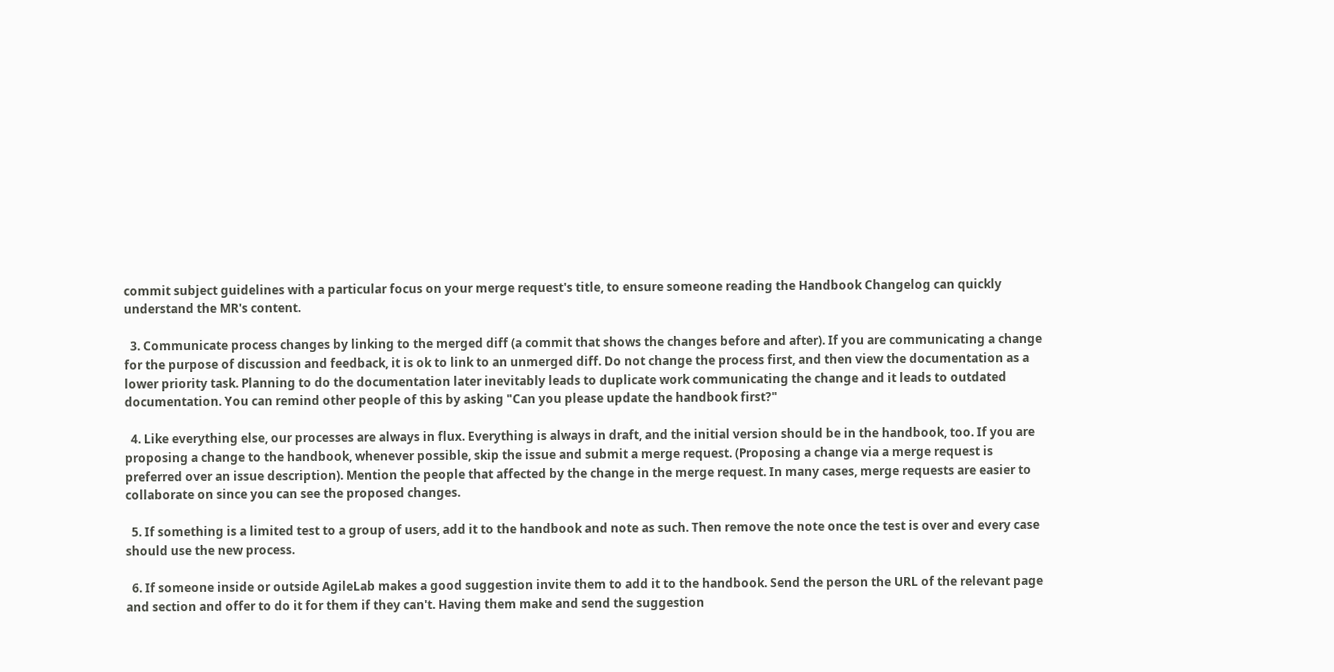commit subject guidelines with a particular focus on your merge request's title, to ensure someone reading the Handbook Changelog can quickly understand the MR's content.

  3. Communicate process changes by linking to the merged diff (a commit that shows the changes before and after). If you are communicating a change for the purpose of discussion and feedback, it is ok to link to an unmerged diff. Do not change the process first, and then view the documentation as a lower priority task. Planning to do the documentation later inevitably leads to duplicate work communicating the change and it leads to outdated documentation. You can remind other people of this by asking "Can you please update the handbook first?"

  4. Like everything else, our processes are always in flux. Everything is always in draft, and the initial version should be in the handbook, too. If you are proposing a change to the handbook, whenever possible, skip the issue and submit a merge request. (Proposing a change via a merge request is preferred over an issue description). Mention the people that affected by the change in the merge request. In many cases, merge requests are easier to collaborate on since you can see the proposed changes.

  5. If something is a limited test to a group of users, add it to the handbook and note as such. Then remove the note once the test is over and every case should use the new process.

  6. If someone inside or outside AgileLab makes a good suggestion invite them to add it to the handbook. Send the person the URL of the relevant page and section and offer to do it for them if they can't. Having them make and send the suggestion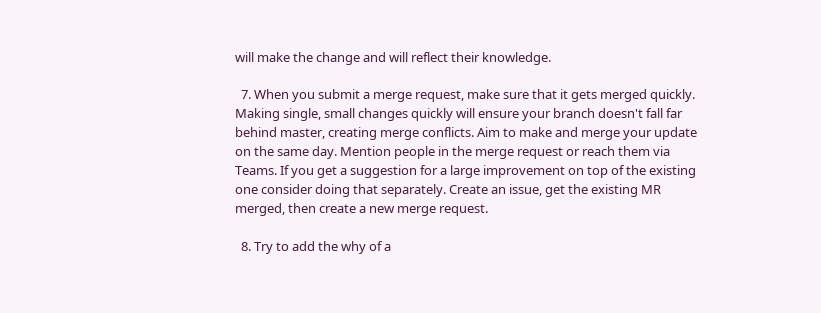will make the change and will reflect their knowledge.

  7. When you submit a merge request, make sure that it gets merged quickly. Making single, small changes quickly will ensure your branch doesn't fall far behind master, creating merge conflicts. Aim to make and merge your update on the same day. Mention people in the merge request or reach them via Teams. If you get a suggestion for a large improvement on top of the existing one consider doing that separately. Create an issue, get the existing MR merged, then create a new merge request.

  8. Try to add the why of a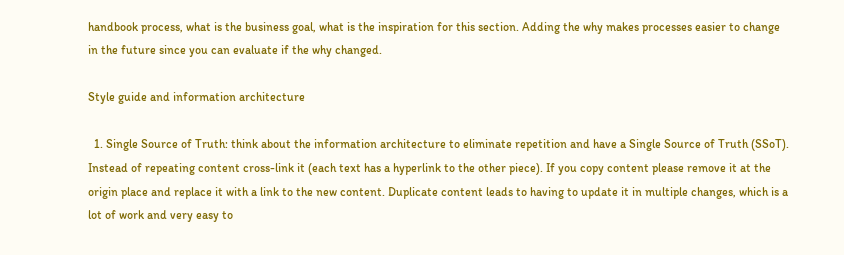handbook process, what is the business goal, what is the inspiration for this section. Adding the why makes processes easier to change in the future since you can evaluate if the why changed.

Style guide and information architecture

  1. Single Source of Truth: think about the information architecture to eliminate repetition and have a Single Source of Truth (SSoT). Instead of repeating content cross-link it (each text has a hyperlink to the other piece). If you copy content please remove it at the origin place and replace it with a link to the new content. Duplicate content leads to having to update it in multiple changes, which is a lot of work and very easy to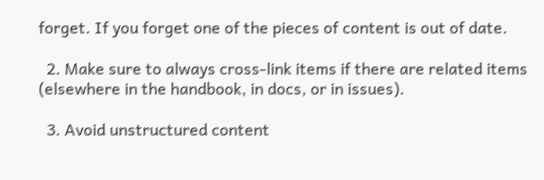forget. If you forget one of the pieces of content is out of date.

  2. Make sure to always cross-link items if there are related items (elsewhere in the handbook, in docs, or in issues).

  3. Avoid unstructured content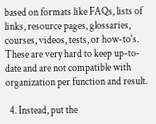based on formats like FAQs, lists of links, resource pages, glossaries, courses, videos, tests, or how-to's. These are very hard to keep up-to-date and are not compatible with organization per function and result.

  4. Instead, put the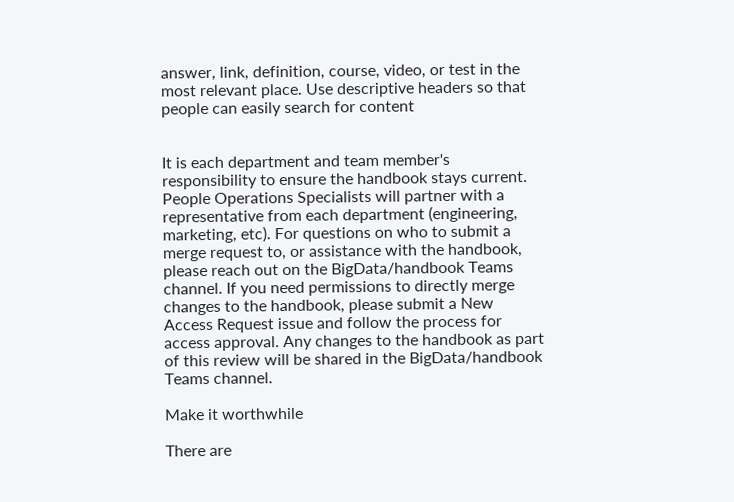answer, link, definition, course, video, or test in the most relevant place. Use descriptive headers so that people can easily search for content


It is each department and team member's responsibility to ensure the handbook stays current. People Operations Specialists will partner with a representative from each department (engineering, marketing, etc). For questions on who to submit a merge request to, or assistance with the handbook, please reach out on the BigData/handbook Teams channel. If you need permissions to directly merge changes to the handbook, please submit a New Access Request issue and follow the process for access approval. Any changes to the handbook as part of this review will be shared in the BigData/handbook Teams channel.

Make it worthwhile

There are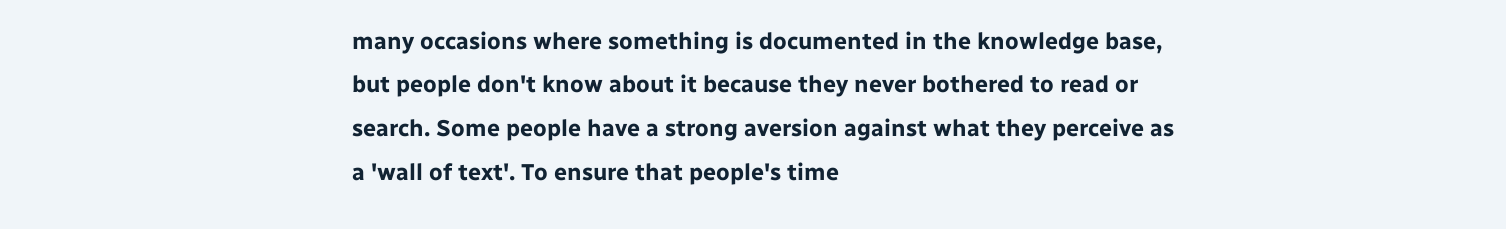many occasions where something is documented in the knowledge base, but people don't know about it because they never bothered to read or search. Some people have a strong aversion against what they perceive as a 'wall of text'. To ensure that people's time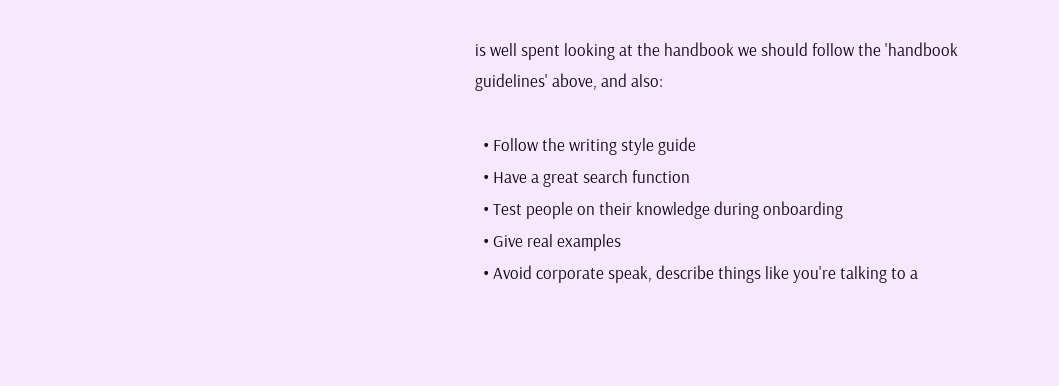is well spent looking at the handbook we should follow the 'handbook guidelines' above, and also:

  • Follow the writing style guide
  • Have a great search function
  • Test people on their knowledge during onboarding
  • Give real examples
  • Avoid corporate speak, describe things like you're talking to a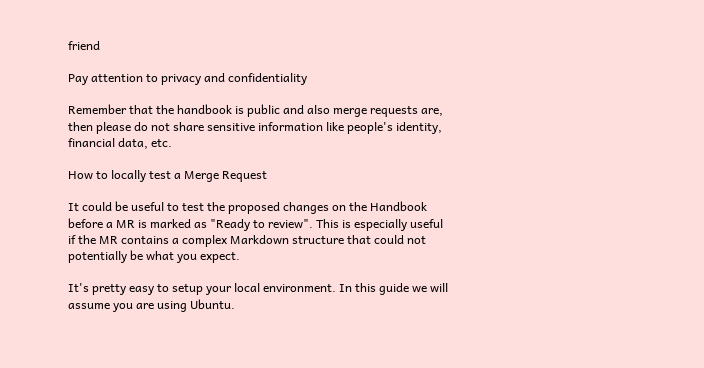friend

Pay attention to privacy and confidentiality

Remember that the handbook is public and also merge requests are, then please do not share sensitive information like people's identity, financial data, etc.

How to locally test a Merge Request

It could be useful to test the proposed changes on the Handbook before a MR is marked as "Ready to review". This is especially useful if the MR contains a complex Markdown structure that could not potentially be what you expect.

It's pretty easy to setup your local environment. In this guide we will assume you are using Ubuntu.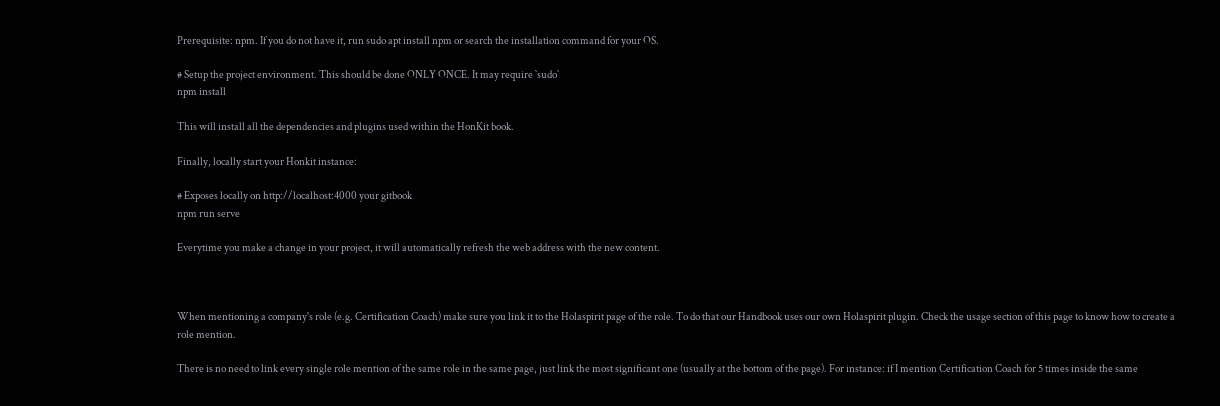Prerequisite: npm. If you do not have it, run sudo apt install npm or search the installation command for your OS.

# Setup the project environment. This should be done ONLY ONCE. It may require `sudo`
npm install

This will install all the dependencies and plugins used within the HonKit book.

Finally, locally start your Honkit instance:

# Exposes locally on http://localhost:4000 your gitbook
npm run serve

Everytime you make a change in your project, it will automatically refresh the web address with the new content.



When mentioning a company's role (e.g. Certification Coach) make sure you link it to the Holaspirit page of the role. To do that our Handbook uses our own Holaspirit plugin. Check the usage section of this page to know how to create a role mention.

There is no need to link every single role mention of the same role in the same page, just link the most significant one (usually at the bottom of the page). For instance: if I mention Certification Coach for 5 times inside the same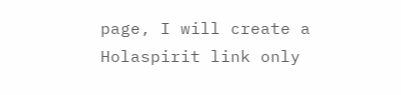page, I will create a Holaspirit link only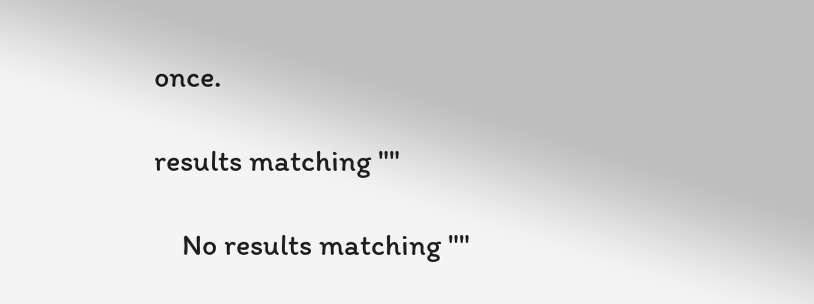once.

results matching ""

    No results matching ""